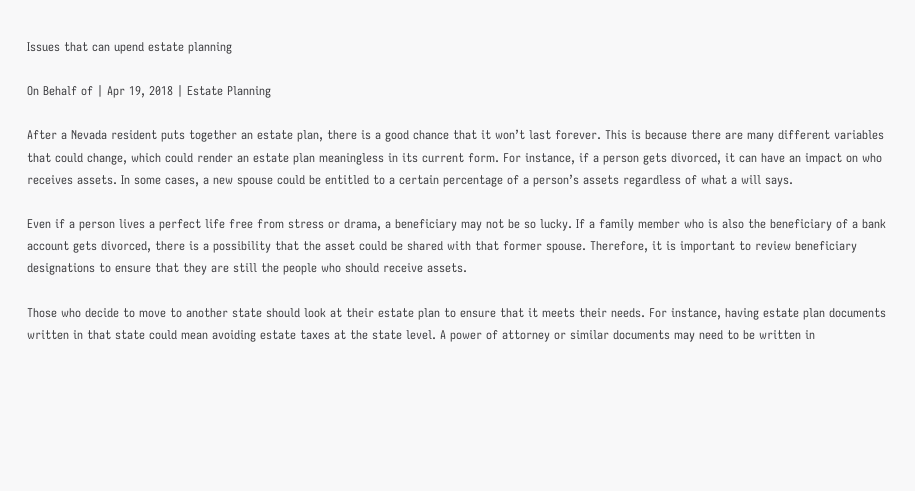Issues that can upend estate planning

On Behalf of | Apr 19, 2018 | Estate Planning

After a Nevada resident puts together an estate plan, there is a good chance that it won’t last forever. This is because there are many different variables that could change, which could render an estate plan meaningless in its current form. For instance, if a person gets divorced, it can have an impact on who receives assets. In some cases, a new spouse could be entitled to a certain percentage of a person’s assets regardless of what a will says.

Even if a person lives a perfect life free from stress or drama, a beneficiary may not be so lucky. If a family member who is also the beneficiary of a bank account gets divorced, there is a possibility that the asset could be shared with that former spouse. Therefore, it is important to review beneficiary designations to ensure that they are still the people who should receive assets.

Those who decide to move to another state should look at their estate plan to ensure that it meets their needs. For instance, having estate plan documents written in that state could mean avoiding estate taxes at the state level. A power of attorney or similar documents may need to be written in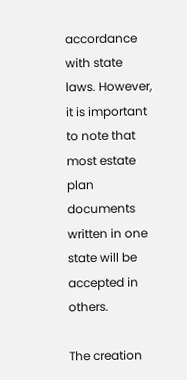accordance with state laws. However, it is important to note that most estate plan documents written in one state will be accepted in others.

The creation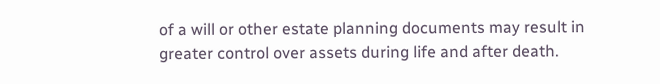of a will or other estate planning documents may result in greater control over assets during life and after death.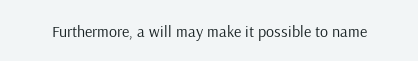Furthermore, a will may make it possible to name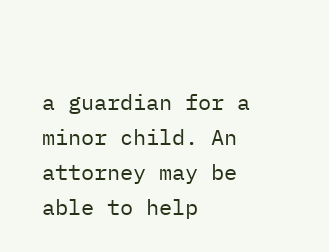a guardian for a minor child. An attorney may be able to help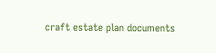craft estate plan documents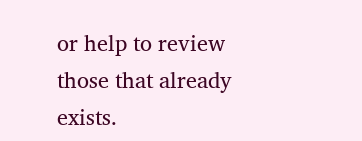or help to review those that already exists.